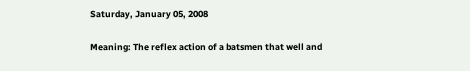Saturday, January 05, 2008


Meaning: The reflex action of a batsmen that well and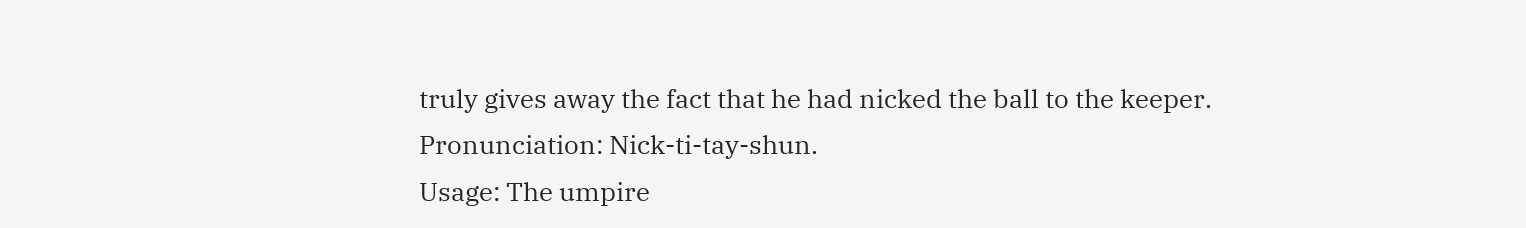truly gives away the fact that he had nicked the ball to the keeper.
Pronunciation: Nick-ti-tay-shun.
Usage: The umpire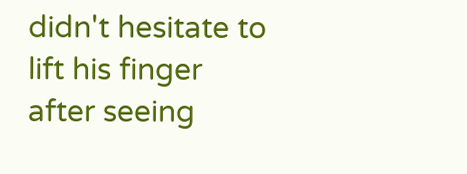didn't hesitate to lift his finger after seeing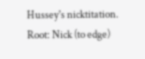Hussey's nicktitation.
Root: Nick (to edge)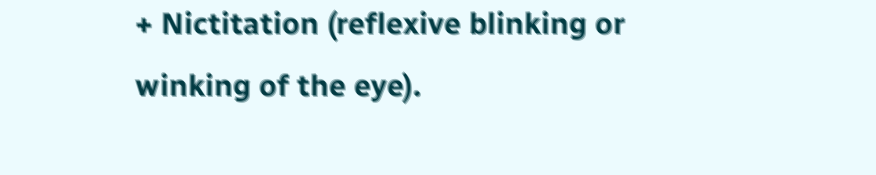+ Nictitation (reflexive blinking or winking of the eye).